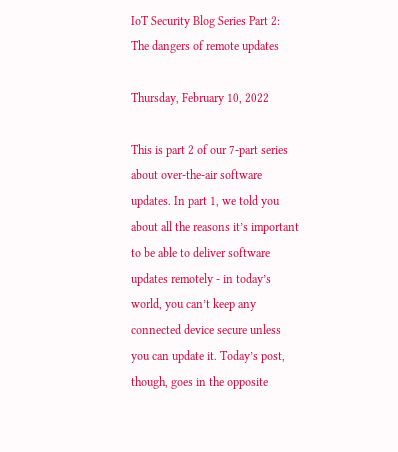IoT Security Blog Series Part 2:
The dangers of remote updates

Thursday, February 10, 2022

This is part 2 of our 7-part series about over-the-air software updates. In part 1, we told you about all the reasons it’s important to be able to deliver software updates remotely - in today’s world, you can’t keep any connected device secure unless you can update it. Today’s post, though, goes in the opposite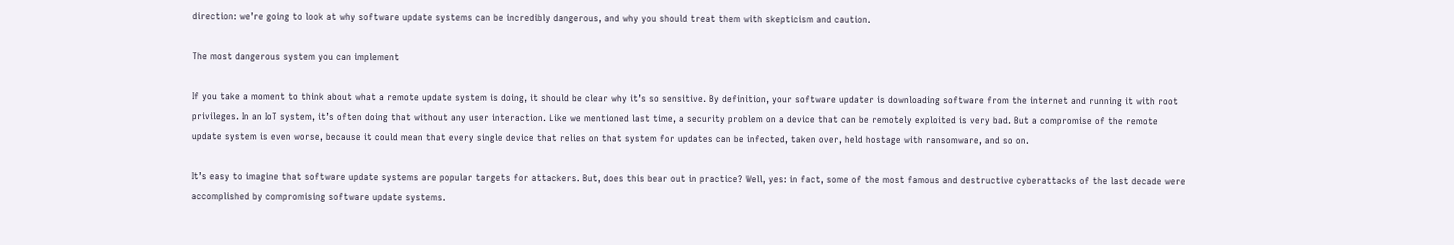direction: we’re going to look at why software update systems can be incredibly dangerous, and why you should treat them with skepticism and caution.

The most dangerous system you can implement

If you take a moment to think about what a remote update system is doing, it should be clear why it’s so sensitive. By definition, your software updater is downloading software from the internet and running it with root privileges. In an IoT system, it’s often doing that without any user interaction. Like we mentioned last time, a security problem on a device that can be remotely exploited is very bad. But a compromise of the remote update system is even worse, because it could mean that every single device that relies on that system for updates can be infected, taken over, held hostage with ransomware, and so on.

It’s easy to imagine that software update systems are popular targets for attackers. But, does this bear out in practice? Well, yes: in fact, some of the most famous and destructive cyberattacks of the last decade were accomplished by compromising software update systems.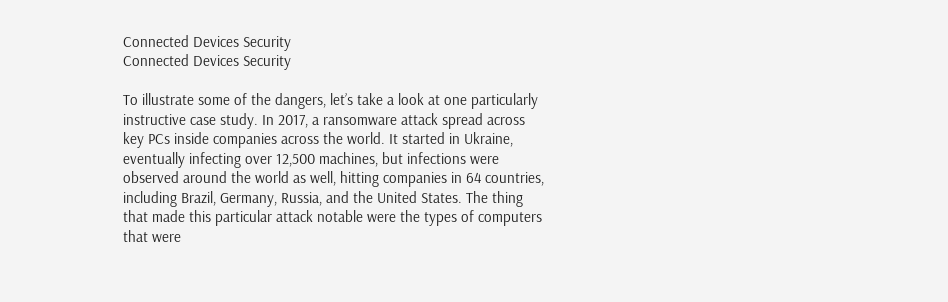Connected Devices Security
Connected Devices Security

To illustrate some of the dangers, let’s take a look at one particularly instructive case study. In 2017, a ransomware attack spread across key PCs inside companies across the world. It started in Ukraine, eventually infecting over 12,500 machines, but infections were observed around the world as well, hitting companies in 64 countries, including Brazil, Germany, Russia, and the United States. The thing that made this particular attack notable were the types of computers that were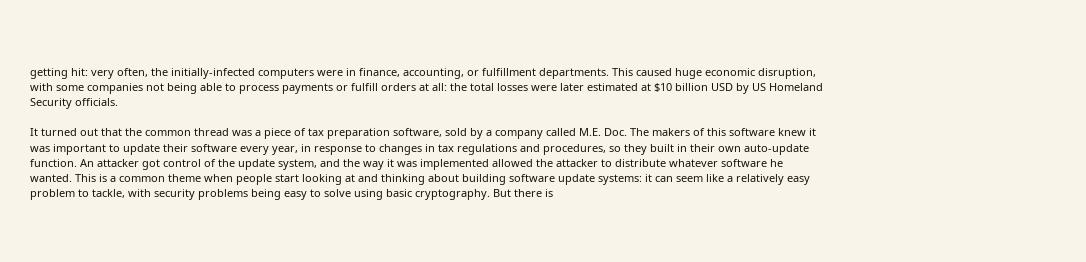getting hit: very often, the initially-infected computers were in finance, accounting, or fulfillment departments. This caused huge economic disruption, with some companies not being able to process payments or fulfill orders at all: the total losses were later estimated at $10 billion USD by US Homeland Security officials.

It turned out that the common thread was a piece of tax preparation software, sold by a company called M.E. Doc. The makers of this software knew it was important to update their software every year, in response to changes in tax regulations and procedures, so they built in their own auto-update function. An attacker got control of the update system, and the way it was implemented allowed the attacker to distribute whatever software he wanted. This is a common theme when people start looking at and thinking about building software update systems: it can seem like a relatively easy problem to tackle, with security problems being easy to solve using basic cryptography. But there is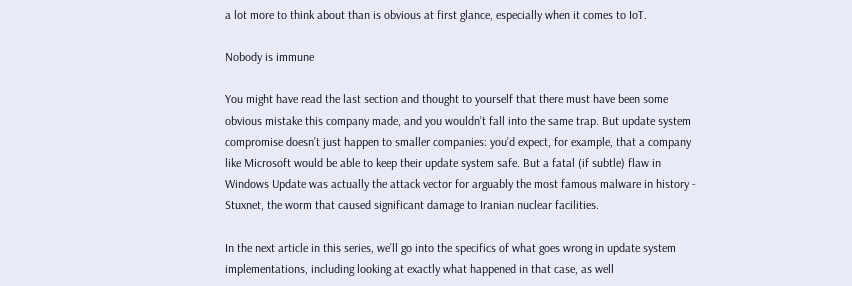a lot more to think about than is obvious at first glance, especially when it comes to IoT.

Nobody is immune

You might have read the last section and thought to yourself that there must have been some obvious mistake this company made, and you wouldn’t fall into the same trap. But update system compromise doesn’t just happen to smaller companies: you’d expect, for example, that a company like Microsoft would be able to keep their update system safe. But a fatal (if subtle) flaw in Windows Update was actually the attack vector for arguably the most famous malware in history - Stuxnet, the worm that caused significant damage to Iranian nuclear facilities.

In the next article in this series, we’ll go into the specifics of what goes wrong in update system implementations, including looking at exactly what happened in that case, as well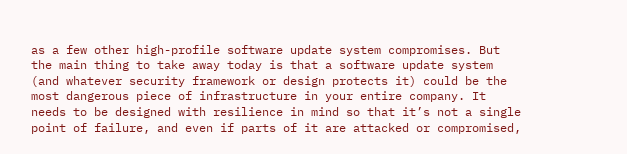as a few other high-profile software update system compromises. But the main thing to take away today is that a software update system (and whatever security framework or design protects it) could be the most dangerous piece of infrastructure in your entire company. It needs to be designed with resilience in mind so that it’s not a single point of failure, and even if parts of it are attacked or compromised,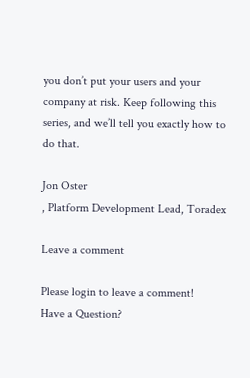you don’t put your users and your company at risk. Keep following this series, and we’ll tell you exactly how to do that.

Jon Oster
, Platform Development Lead, Toradex

Leave a comment

Please login to leave a comment!
Have a Question?